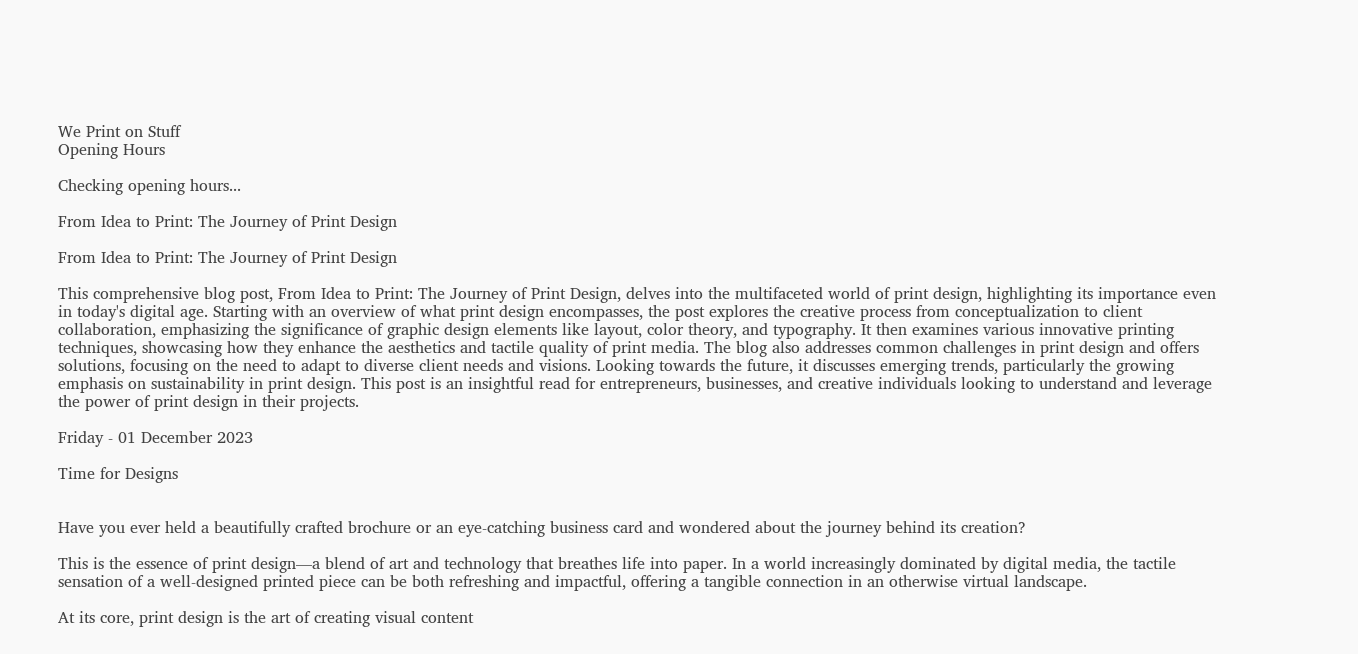We Print on Stuff
Opening Hours

Checking opening hours...

From Idea to Print: The Journey of Print Design

From Idea to Print: The Journey of Print Design

This comprehensive blog post, From Idea to Print: The Journey of Print Design, delves into the multifaceted world of print design, highlighting its importance even in today's digital age. Starting with an overview of what print design encompasses, the post explores the creative process from conceptualization to client collaboration, emphasizing the significance of graphic design elements like layout, color theory, and typography. It then examines various innovative printing techniques, showcasing how they enhance the aesthetics and tactile quality of print media. The blog also addresses common challenges in print design and offers solutions, focusing on the need to adapt to diverse client needs and visions. Looking towards the future, it discusses emerging trends, particularly the growing emphasis on sustainability in print design. This post is an insightful read for entrepreneurs, businesses, and creative individuals looking to understand and leverage the power of print design in their projects.

Friday - 01 December 2023

Time for Designs


Have you ever held a beautifully crafted brochure or an eye-catching business card and wondered about the journey behind its creation?

This is the essence of print design—a blend of art and technology that breathes life into paper. In a world increasingly dominated by digital media, the tactile sensation of a well-designed printed piece can be both refreshing and impactful, offering a tangible connection in an otherwise virtual landscape.

At its core, print design is the art of creating visual content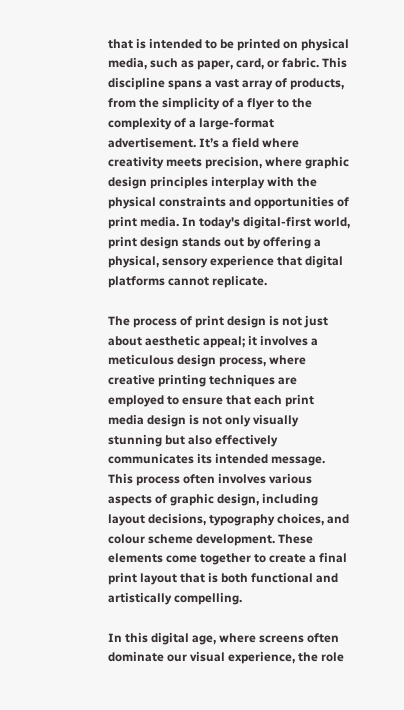that is intended to be printed on physical media, such as paper, card, or fabric. This discipline spans a vast array of products, from the simplicity of a flyer to the complexity of a large-format advertisement. It’s a field where creativity meets precision, where graphic design principles interplay with the physical constraints and opportunities of print media. In today's digital-first world, print design stands out by offering a physical, sensory experience that digital platforms cannot replicate.

The process of print design is not just about aesthetic appeal; it involves a meticulous design process, where creative printing techniques are employed to ensure that each print media design is not only visually stunning but also effectively communicates its intended message. This process often involves various aspects of graphic design, including layout decisions, typography choices, and colour scheme development. These elements come together to create a final print layout that is both functional and artistically compelling.

In this digital age, where screens often dominate our visual experience, the role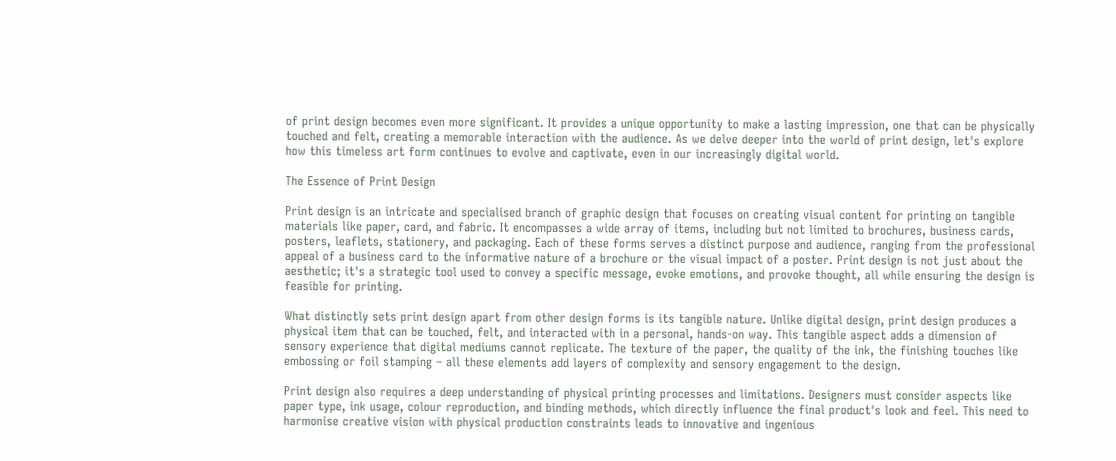of print design becomes even more significant. It provides a unique opportunity to make a lasting impression, one that can be physically touched and felt, creating a memorable interaction with the audience. As we delve deeper into the world of print design, let's explore how this timeless art form continues to evolve and captivate, even in our increasingly digital world.

The Essence of Print Design

Print design is an intricate and specialised branch of graphic design that focuses on creating visual content for printing on tangible materials like paper, card, and fabric. It encompasses a wide array of items, including but not limited to brochures, business cards, posters, leaflets, stationery, and packaging. Each of these forms serves a distinct purpose and audience, ranging from the professional appeal of a business card to the informative nature of a brochure or the visual impact of a poster. Print design is not just about the aesthetic; it's a strategic tool used to convey a specific message, evoke emotions, and provoke thought, all while ensuring the design is feasible for printing.

What distinctly sets print design apart from other design forms is its tangible nature. Unlike digital design, print design produces a physical item that can be touched, felt, and interacted with in a personal, hands-on way. This tangible aspect adds a dimension of sensory experience that digital mediums cannot replicate. The texture of the paper, the quality of the ink, the finishing touches like embossing or foil stamping – all these elements add layers of complexity and sensory engagement to the design.

Print design also requires a deep understanding of physical printing processes and limitations. Designers must consider aspects like paper type, ink usage, colour reproduction, and binding methods, which directly influence the final product's look and feel. This need to harmonise creative vision with physical production constraints leads to innovative and ingenious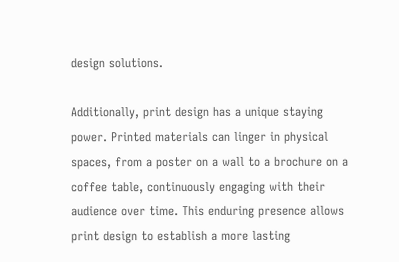design solutions.

Additionally, print design has a unique staying power. Printed materials can linger in physical spaces, from a poster on a wall to a brochure on a coffee table, continuously engaging with their audience over time. This enduring presence allows print design to establish a more lasting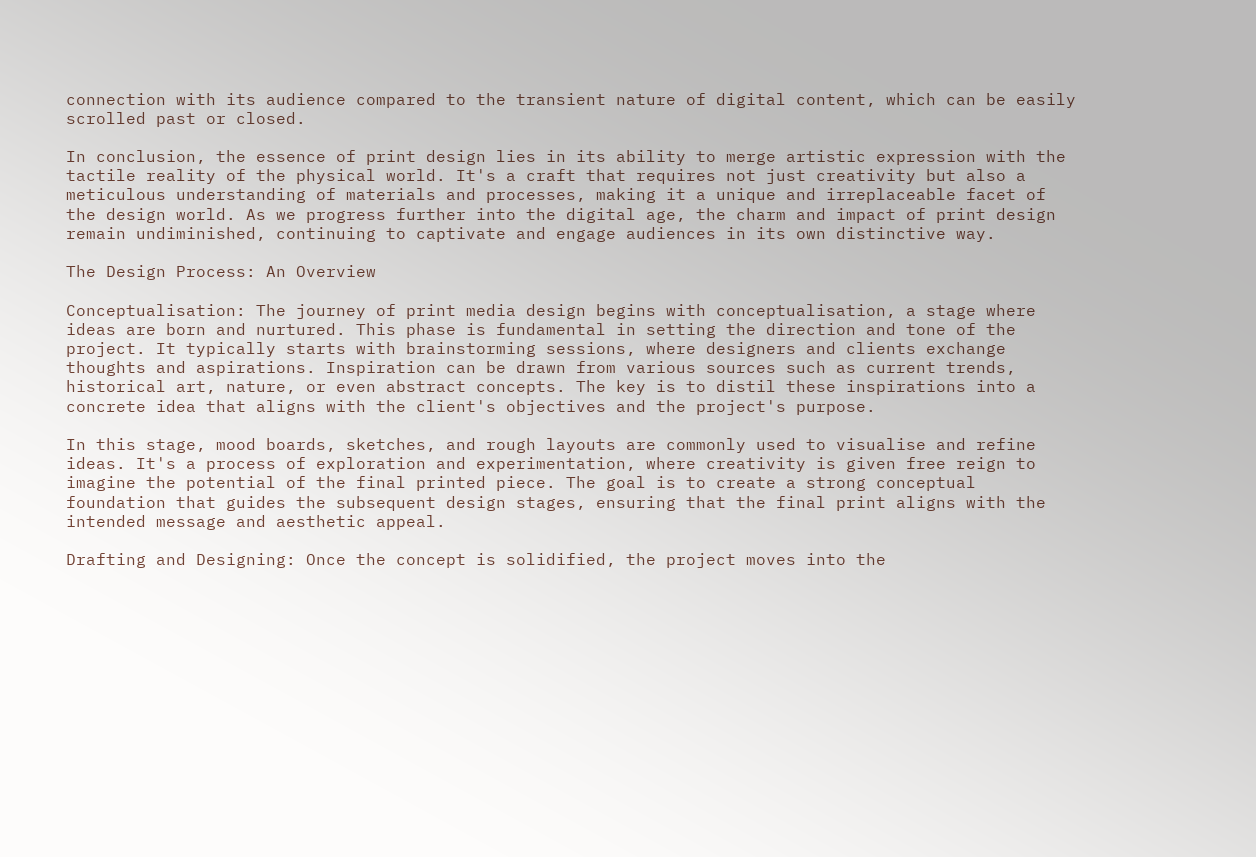connection with its audience compared to the transient nature of digital content, which can be easily scrolled past or closed.

In conclusion, the essence of print design lies in its ability to merge artistic expression with the tactile reality of the physical world. It's a craft that requires not just creativity but also a meticulous understanding of materials and processes, making it a unique and irreplaceable facet of the design world. As we progress further into the digital age, the charm and impact of print design remain undiminished, continuing to captivate and engage audiences in its own distinctive way.

The Design Process: An Overview

Conceptualisation: The journey of print media design begins with conceptualisation, a stage where ideas are born and nurtured. This phase is fundamental in setting the direction and tone of the project. It typically starts with brainstorming sessions, where designers and clients exchange thoughts and aspirations. Inspiration can be drawn from various sources such as current trends, historical art, nature, or even abstract concepts. The key is to distil these inspirations into a concrete idea that aligns with the client's objectives and the project's purpose.

In this stage, mood boards, sketches, and rough layouts are commonly used to visualise and refine ideas. It's a process of exploration and experimentation, where creativity is given free reign to imagine the potential of the final printed piece. The goal is to create a strong conceptual foundation that guides the subsequent design stages, ensuring that the final print aligns with the intended message and aesthetic appeal.

Drafting and Designing: Once the concept is solidified, the project moves into the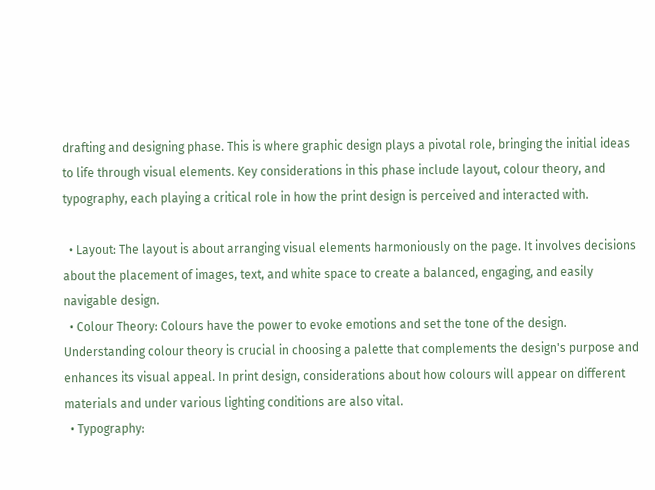drafting and designing phase. This is where graphic design plays a pivotal role, bringing the initial ideas to life through visual elements. Key considerations in this phase include layout, colour theory, and typography, each playing a critical role in how the print design is perceived and interacted with.

  • Layout: The layout is about arranging visual elements harmoniously on the page. It involves decisions about the placement of images, text, and white space to create a balanced, engaging, and easily navigable design.
  • Colour Theory: Colours have the power to evoke emotions and set the tone of the design. Understanding colour theory is crucial in choosing a palette that complements the design's purpose and enhances its visual appeal. In print design, considerations about how colours will appear on different materials and under various lighting conditions are also vital.
  • Typography: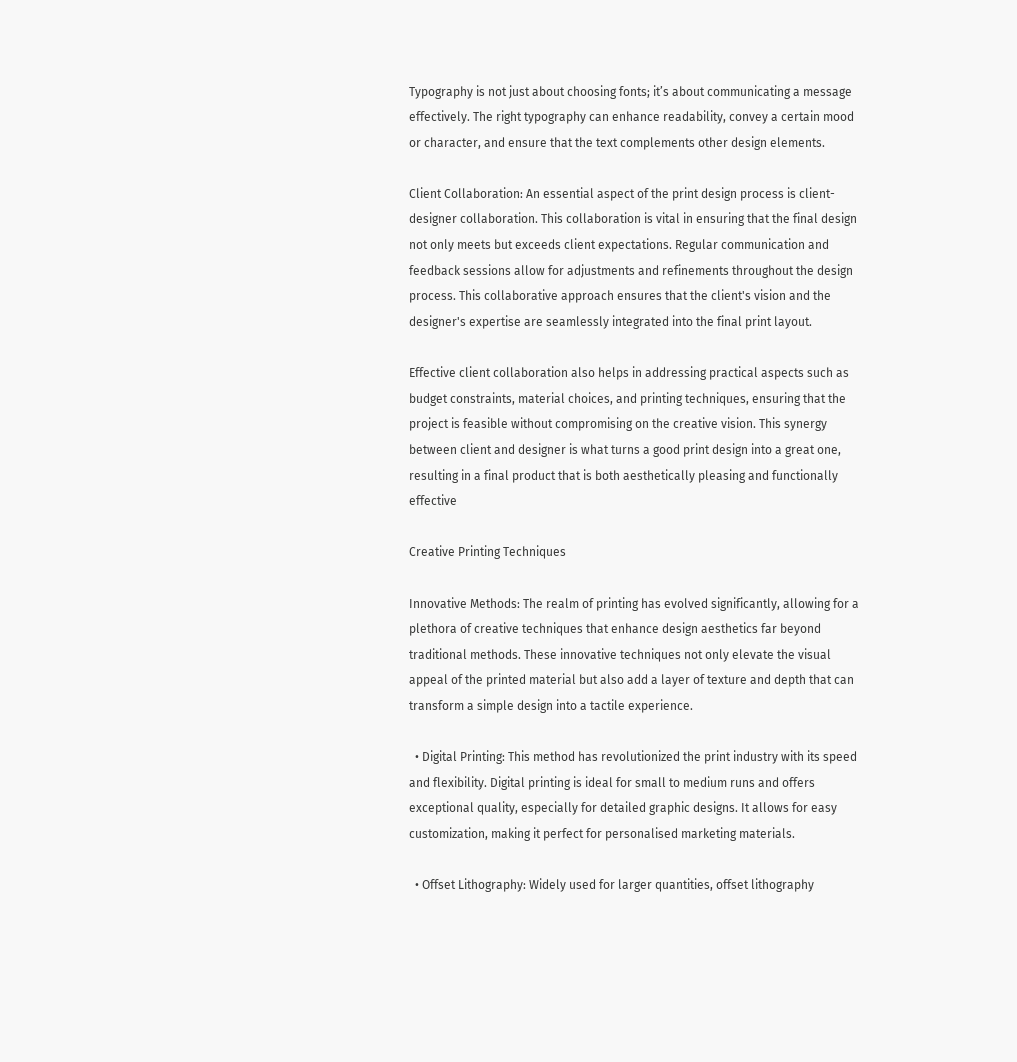Typography is not just about choosing fonts; it’s about communicating a message effectively. The right typography can enhance readability, convey a certain mood or character, and ensure that the text complements other design elements.

Client Collaboration: An essential aspect of the print design process is client-designer collaboration. This collaboration is vital in ensuring that the final design not only meets but exceeds client expectations. Regular communication and feedback sessions allow for adjustments and refinements throughout the design process. This collaborative approach ensures that the client's vision and the designer's expertise are seamlessly integrated into the final print layout.

Effective client collaboration also helps in addressing practical aspects such as budget constraints, material choices, and printing techniques, ensuring that the project is feasible without compromising on the creative vision. This synergy between client and designer is what turns a good print design into a great one, resulting in a final product that is both aesthetically pleasing and functionally effective

Creative Printing Techniques

Innovative Methods: The realm of printing has evolved significantly, allowing for a plethora of creative techniques that enhance design aesthetics far beyond traditional methods. These innovative techniques not only elevate the visual appeal of the printed material but also add a layer of texture and depth that can transform a simple design into a tactile experience.

  • Digital Printing: This method has revolutionized the print industry with its speed and flexibility. Digital printing is ideal for small to medium runs and offers exceptional quality, especially for detailed graphic designs. It allows for easy customization, making it perfect for personalised marketing materials.

  • Offset Lithography: Widely used for larger quantities, offset lithography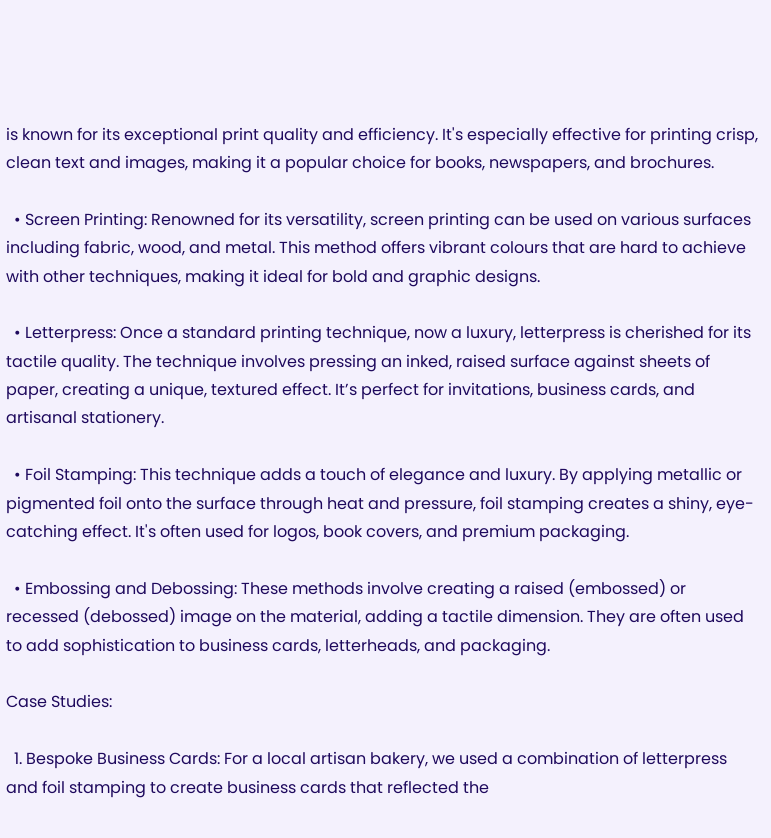is known for its exceptional print quality and efficiency. It's especially effective for printing crisp, clean text and images, making it a popular choice for books, newspapers, and brochures.

  • Screen Printing: Renowned for its versatility, screen printing can be used on various surfaces including fabric, wood, and metal. This method offers vibrant colours that are hard to achieve with other techniques, making it ideal for bold and graphic designs.

  • Letterpress: Once a standard printing technique, now a luxury, letterpress is cherished for its tactile quality. The technique involves pressing an inked, raised surface against sheets of paper, creating a unique, textured effect. It’s perfect for invitations, business cards, and artisanal stationery.

  • Foil Stamping: This technique adds a touch of elegance and luxury. By applying metallic or pigmented foil onto the surface through heat and pressure, foil stamping creates a shiny, eye-catching effect. It's often used for logos, book covers, and premium packaging.

  • Embossing and Debossing: These methods involve creating a raised (embossed) or recessed (debossed) image on the material, adding a tactile dimension. They are often used to add sophistication to business cards, letterheads, and packaging.

Case Studies:

  1. Bespoke Business Cards: For a local artisan bakery, we used a combination of letterpress and foil stamping to create business cards that reflected the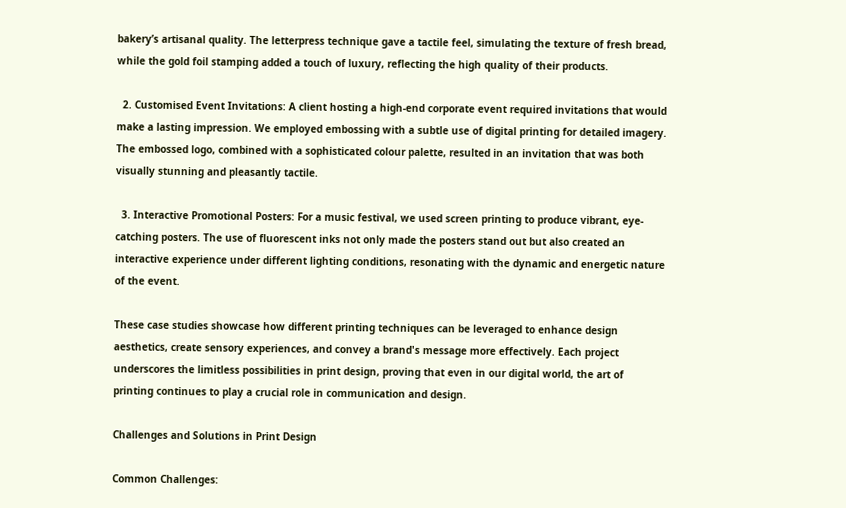bakery’s artisanal quality. The letterpress technique gave a tactile feel, simulating the texture of fresh bread, while the gold foil stamping added a touch of luxury, reflecting the high quality of their products.

  2. Customised Event Invitations: A client hosting a high-end corporate event required invitations that would make a lasting impression. We employed embossing with a subtle use of digital printing for detailed imagery. The embossed logo, combined with a sophisticated colour palette, resulted in an invitation that was both visually stunning and pleasantly tactile.

  3. Interactive Promotional Posters: For a music festival, we used screen printing to produce vibrant, eye-catching posters. The use of fluorescent inks not only made the posters stand out but also created an interactive experience under different lighting conditions, resonating with the dynamic and energetic nature of the event.

These case studies showcase how different printing techniques can be leveraged to enhance design aesthetics, create sensory experiences, and convey a brand's message more effectively. Each project underscores the limitless possibilities in print design, proving that even in our digital world, the art of printing continues to play a crucial role in communication and design.

Challenges and Solutions in Print Design

Common Challenges: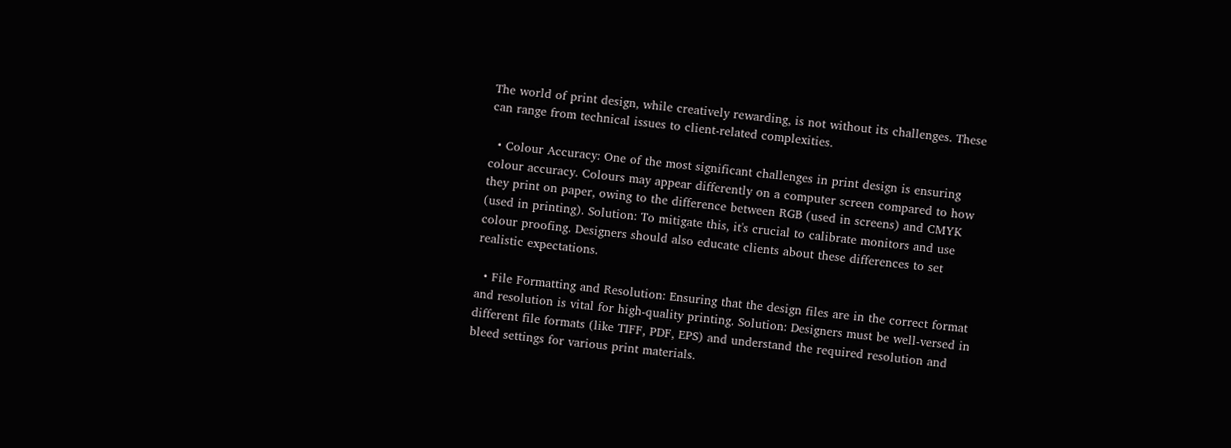The world of print design, while creatively rewarding, is not without its challenges. These can range from technical issues to client-related complexities.

  • Colour Accuracy: One of the most significant challenges in print design is ensuring colour accuracy. Colours may appear differently on a computer screen compared to how they print on paper, owing to the difference between RGB (used in screens) and CMYK (used in printing). Solution: To mitigate this, it's crucial to calibrate monitors and use colour proofing. Designers should also educate clients about these differences to set realistic expectations.

  • File Formatting and Resolution: Ensuring that the design files are in the correct format and resolution is vital for high-quality printing. Solution: Designers must be well-versed in different file formats (like TIFF, PDF, EPS) and understand the required resolution and bleed settings for various print materials.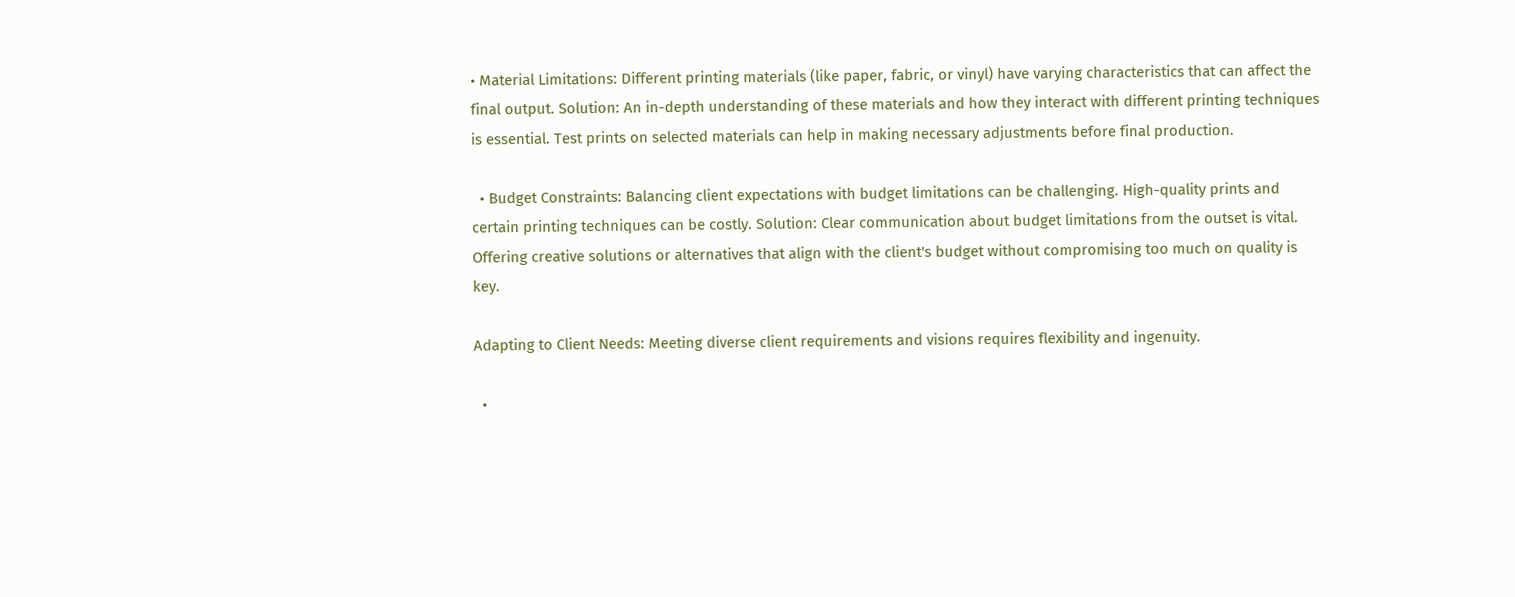• Material Limitations: Different printing materials (like paper, fabric, or vinyl) have varying characteristics that can affect the final output. Solution: An in-depth understanding of these materials and how they interact with different printing techniques is essential. Test prints on selected materials can help in making necessary adjustments before final production.

  • Budget Constraints: Balancing client expectations with budget limitations can be challenging. High-quality prints and certain printing techniques can be costly. Solution: Clear communication about budget limitations from the outset is vital. Offering creative solutions or alternatives that align with the client's budget without compromising too much on quality is key.

Adapting to Client Needs: Meeting diverse client requirements and visions requires flexibility and ingenuity.

  •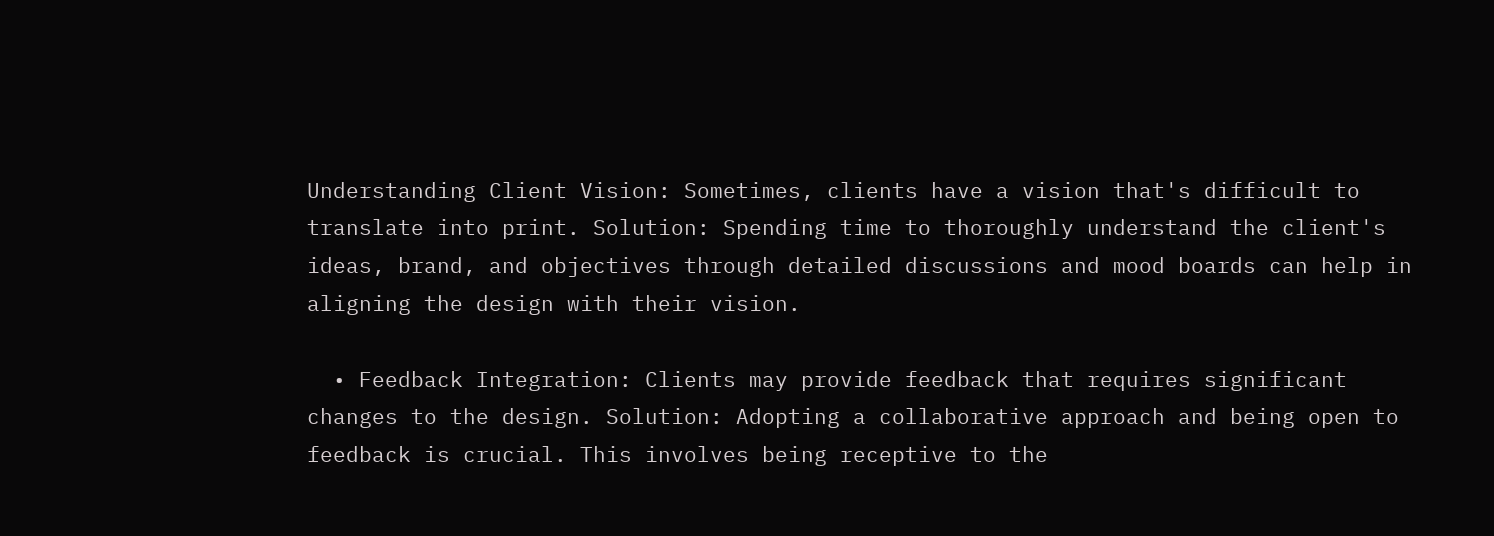Understanding Client Vision: Sometimes, clients have a vision that's difficult to translate into print. Solution: Spending time to thoroughly understand the client's ideas, brand, and objectives through detailed discussions and mood boards can help in aligning the design with their vision.

  • Feedback Integration: Clients may provide feedback that requires significant changes to the design. Solution: Adopting a collaborative approach and being open to feedback is crucial. This involves being receptive to the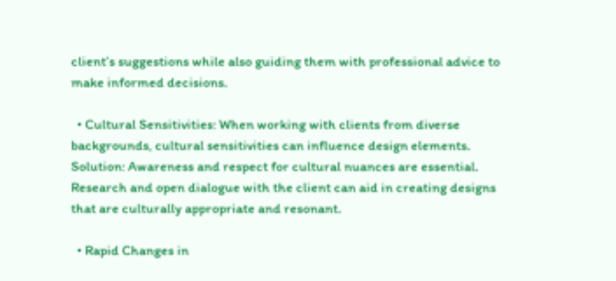client’s suggestions while also guiding them with professional advice to make informed decisions.

  • Cultural Sensitivities: When working with clients from diverse backgrounds, cultural sensitivities can influence design elements. Solution: Awareness and respect for cultural nuances are essential. Research and open dialogue with the client can aid in creating designs that are culturally appropriate and resonant.

  • Rapid Changes in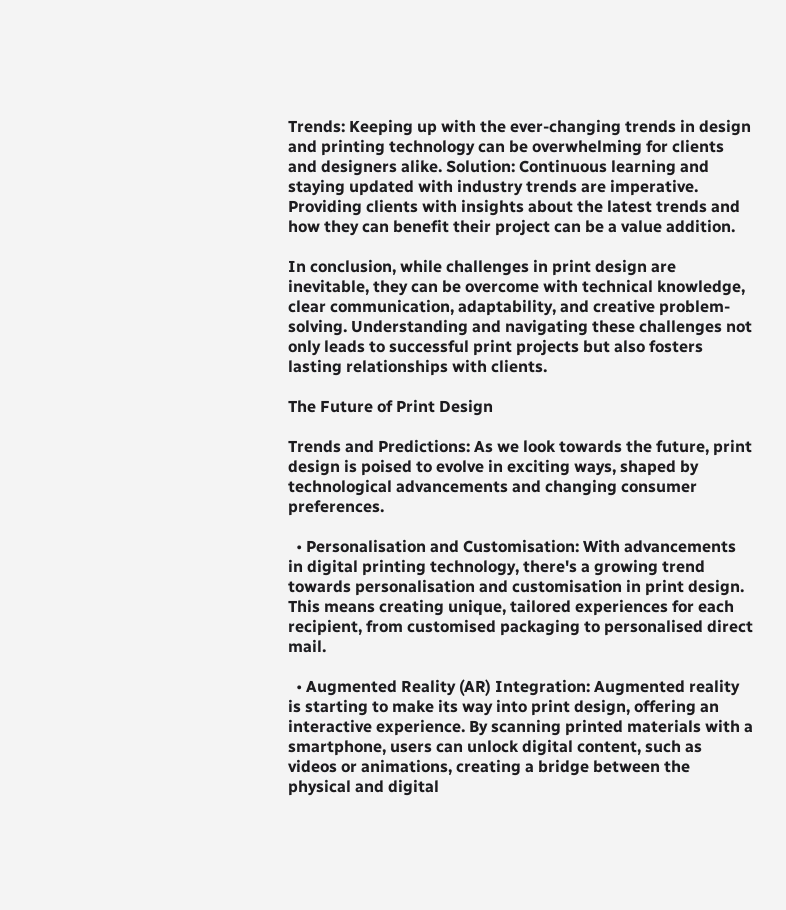Trends: Keeping up with the ever-changing trends in design and printing technology can be overwhelming for clients and designers alike. Solution: Continuous learning and staying updated with industry trends are imperative. Providing clients with insights about the latest trends and how they can benefit their project can be a value addition.

In conclusion, while challenges in print design are inevitable, they can be overcome with technical knowledge, clear communication, adaptability, and creative problem-solving. Understanding and navigating these challenges not only leads to successful print projects but also fosters lasting relationships with clients.

The Future of Print Design

Trends and Predictions: As we look towards the future, print design is poised to evolve in exciting ways, shaped by technological advancements and changing consumer preferences.

  • Personalisation and Customisation: With advancements in digital printing technology, there's a growing trend towards personalisation and customisation in print design. This means creating unique, tailored experiences for each recipient, from customised packaging to personalised direct mail.

  • Augmented Reality (AR) Integration: Augmented reality is starting to make its way into print design, offering an interactive experience. By scanning printed materials with a smartphone, users can unlock digital content, such as videos or animations, creating a bridge between the physical and digital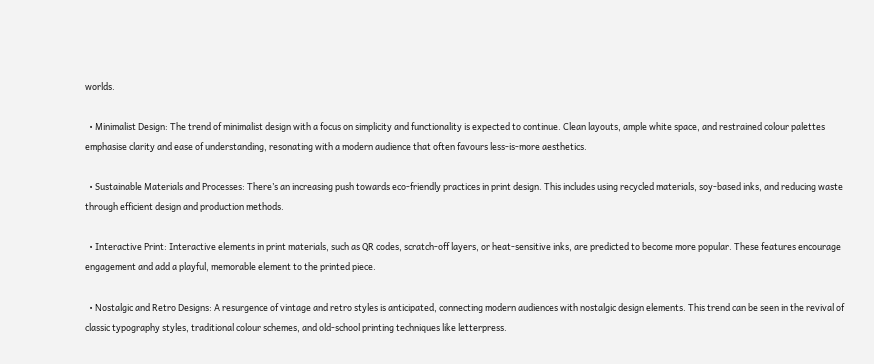worlds.

  • Minimalist Design: The trend of minimalist design with a focus on simplicity and functionality is expected to continue. Clean layouts, ample white space, and restrained colour palettes emphasise clarity and ease of understanding, resonating with a modern audience that often favours less-is-more aesthetics.

  • Sustainable Materials and Processes: There’s an increasing push towards eco-friendly practices in print design. This includes using recycled materials, soy-based inks, and reducing waste through efficient design and production methods.

  • Interactive Print: Interactive elements in print materials, such as QR codes, scratch-off layers, or heat-sensitive inks, are predicted to become more popular. These features encourage engagement and add a playful, memorable element to the printed piece.

  • Nostalgic and Retro Designs: A resurgence of vintage and retro styles is anticipated, connecting modern audiences with nostalgic design elements. This trend can be seen in the revival of classic typography styles, traditional colour schemes, and old-school printing techniques like letterpress.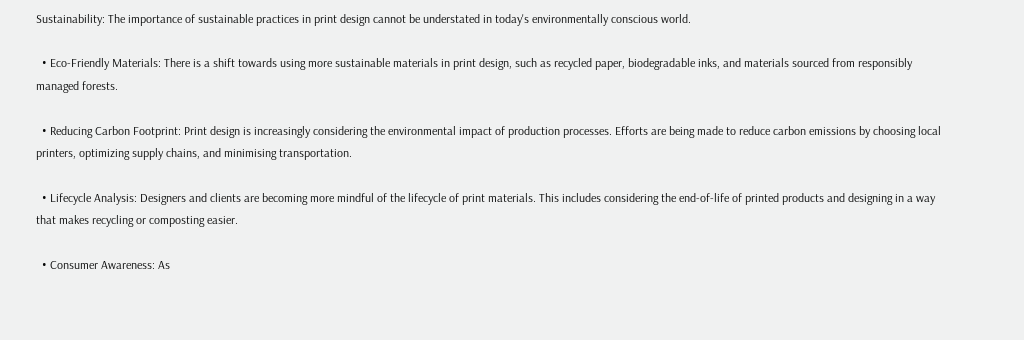Sustainability: The importance of sustainable practices in print design cannot be understated in today's environmentally conscious world.

  • Eco-Friendly Materials: There is a shift towards using more sustainable materials in print design, such as recycled paper, biodegradable inks, and materials sourced from responsibly managed forests.

  • Reducing Carbon Footprint: Print design is increasingly considering the environmental impact of production processes. Efforts are being made to reduce carbon emissions by choosing local printers, optimizing supply chains, and minimising transportation.

  • Lifecycle Analysis: Designers and clients are becoming more mindful of the lifecycle of print materials. This includes considering the end-of-life of printed products and designing in a way that makes recycling or composting easier.

  • Consumer Awareness: As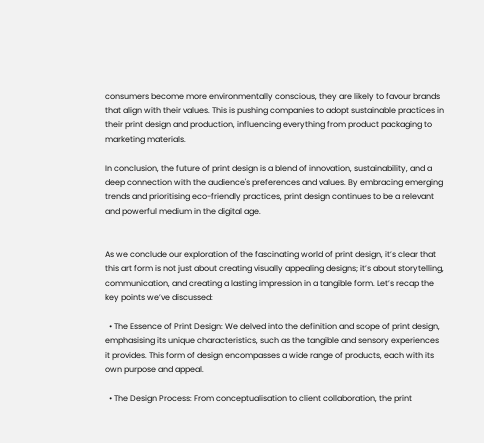consumers become more environmentally conscious, they are likely to favour brands that align with their values. This is pushing companies to adopt sustainable practices in their print design and production, influencing everything from product packaging to marketing materials.

In conclusion, the future of print design is a blend of innovation, sustainability, and a deep connection with the audience's preferences and values. By embracing emerging trends and prioritising eco-friendly practices, print design continues to be a relevant and powerful medium in the digital age.


As we conclude our exploration of the fascinating world of print design, it’s clear that this art form is not just about creating visually appealing designs; it’s about storytelling, communication, and creating a lasting impression in a tangible form. Let’s recap the key points we’ve discussed:

  • The Essence of Print Design: We delved into the definition and scope of print design, emphasising its unique characteristics, such as the tangible and sensory experiences it provides. This form of design encompasses a wide range of products, each with its own purpose and appeal.

  • The Design Process: From conceptualisation to client collaboration, the print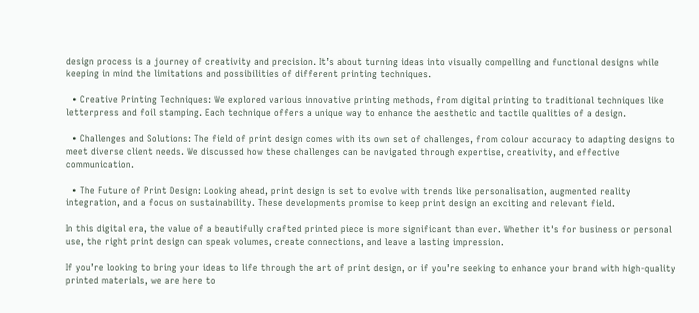design process is a journey of creativity and precision. It’s about turning ideas into visually compelling and functional designs while keeping in mind the limitations and possibilities of different printing techniques.

  • Creative Printing Techniques: We explored various innovative printing methods, from digital printing to traditional techniques like letterpress and foil stamping. Each technique offers a unique way to enhance the aesthetic and tactile qualities of a design.

  • Challenges and Solutions: The field of print design comes with its own set of challenges, from colour accuracy to adapting designs to meet diverse client needs. We discussed how these challenges can be navigated through expertise, creativity, and effective communication.

  • The Future of Print Design: Looking ahead, print design is set to evolve with trends like personalisation, augmented reality integration, and a focus on sustainability. These developments promise to keep print design an exciting and relevant field.

In this digital era, the value of a beautifully crafted printed piece is more significant than ever. Whether it's for business or personal use, the right print design can speak volumes, create connections, and leave a lasting impression.

If you’re looking to bring your ideas to life through the art of print design, or if you’re seeking to enhance your brand with high-quality printed materials, we are here to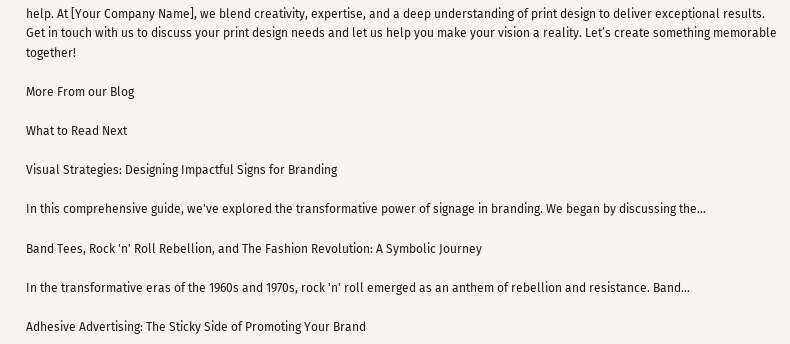help. At [Your Company Name], we blend creativity, expertise, and a deep understanding of print design to deliver exceptional results. Get in touch with us to discuss your print design needs and let us help you make your vision a reality. Let’s create something memorable together!

More From our Blog

What to Read Next

Visual Strategies: Designing Impactful Signs for Branding

In this comprehensive guide, we've explored the transformative power of signage in branding. We began by discussing the...

Band Tees, Rock 'n' Roll Rebellion, and The Fashion Revolution: A Symbolic Journey

In the transformative eras of the 1960s and 1970s, rock 'n' roll emerged as an anthem of rebellion and resistance. Band...

Adhesive Advertising: The Sticky Side of Promoting Your Brand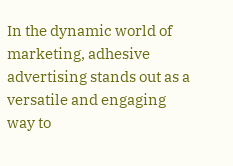In the dynamic world of marketing, adhesive advertising stands out as a versatile and engaging way to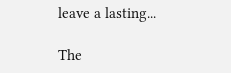leave a lasting...

The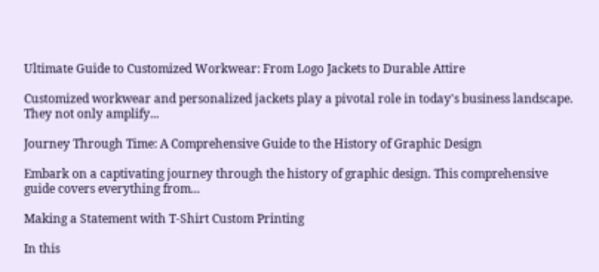Ultimate Guide to Customized Workwear: From Logo Jackets to Durable Attire

Customized workwear and personalized jackets play a pivotal role in today's business landscape. They not only amplify...

Journey Through Time: A Comprehensive Guide to the History of Graphic Design

Embark on a captivating journey through the history of graphic design. This comprehensive guide covers everything from...

Making a Statement with T-Shirt Custom Printing

In this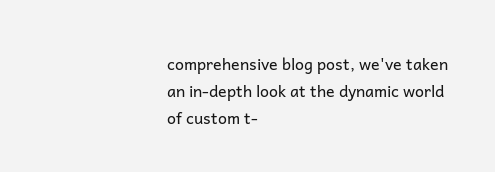comprehensive blog post, we've taken an in-depth look at the dynamic world of custom t-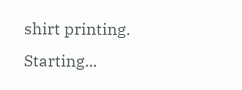shirt printing. Starting...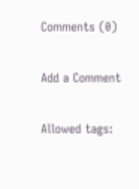Comments (0)

Add a Comment

Allowed tags: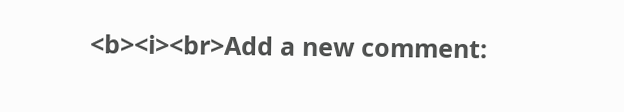<b><i><br>Add a new comment: